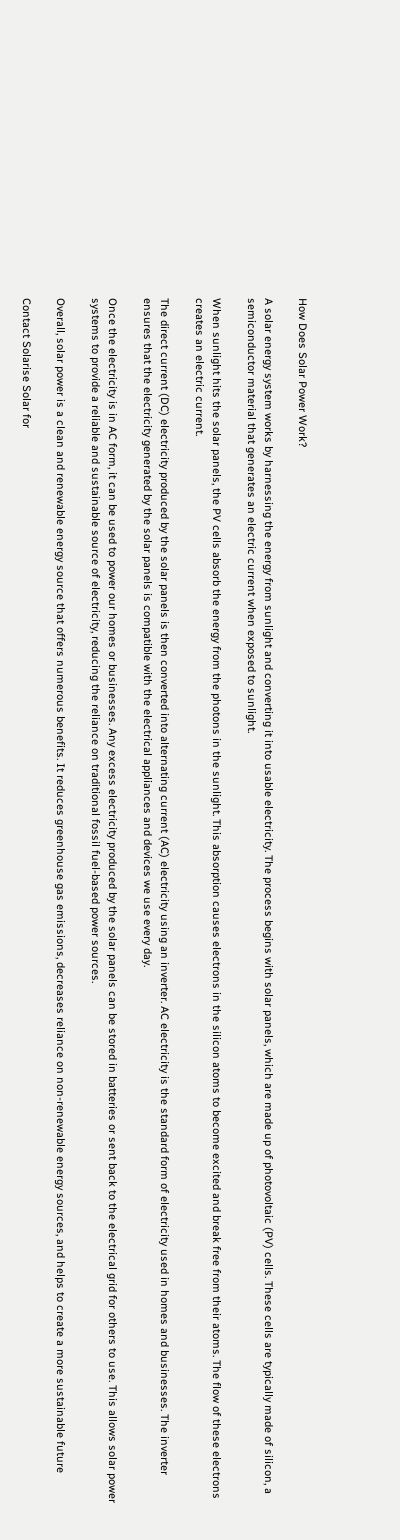How Does Solar Power Work?

A solar energy system works by harnessing the energy from sunlight and converting it into usable electricity. The process begins with solar panels, which are made up of photovoltaic (PV) cells. These cells are typically made of silicon, a semiconductor material that generates an electric current when exposed to sunlight.

When sunlight hits the solar panels, the PV cells absorb the energy from the photons in the sunlight. This absorption causes electrons in the silicon atoms to become excited and break free from their atoms. The flow of these electrons creates an electric current.

The direct current (DC) electricity produced by the solar panels is then converted into alternating current (AC) electricity using an inverter. AC electricity is the standard form of electricity used in homes and businesses. The inverter ensures that the electricity generated by the solar panels is compatible with the electrical appliances and devices we use every day.

Once the electricity is in AC form, it can be used to power our homes or businesses. Any excess electricity produced by the solar panels can be stored in batteries or sent back to the electrical grid for others to use. This allows solar power systems to provide a reliable and sustainable source of electricity, reducing the reliance on traditional fossil fuel-based power sources.

Overall, solar power is a clean and renewable energy source that offers numerous benefits. It reduces greenhouse gas emissions, decreases reliance on non-renewable energy sources, and helps to create a more sustainable future

Contact Solarise Solar for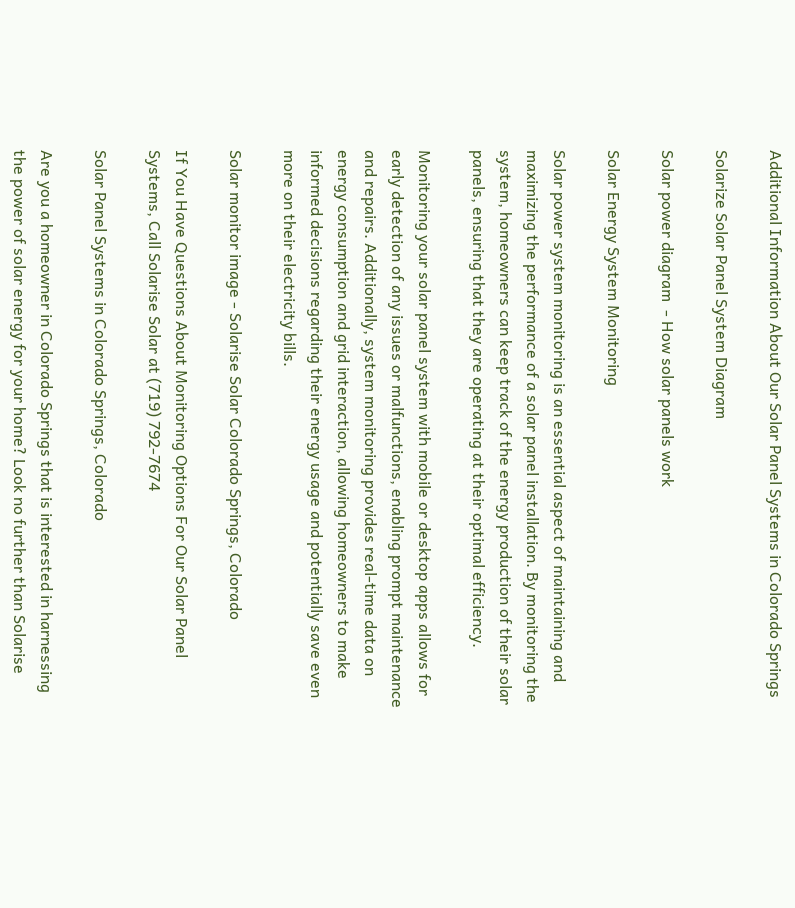Additional Information About Our Solar Panel Systems in Colorado Springs

Solarize Solar Panel System Diagram

Solar power diagram  - How solar panels work

Solar Energy System Monitoring

Solar power system monitoring is an essential aspect of maintaining and maximizing the performance of a solar panel installation. By monitoring the system, homeowners can keep track of the energy production of their solar panels, ensuring that they are operating at their optimal efficiency.

Monitoring your solar panel system with mobile or desktop apps allows for early detection of any issues or malfunctions, enabling prompt maintenance and repairs. Additionally, system monitoring provides real-time data on energy consumption and grid interaction, allowing homeowners to make informed decisions regarding their energy usage and potentially save even more on their electricity bills.

Solar monitor image - Solarise Solar Colorado Springs, Colorado

If You Have Questions About Monitoring Options For Our Solar Panel Systems, Call Solarise Solar at (719) 792-7674

Solar Panel Systems in Colorado Springs, Colorado

Are you a homeowner in Colorado Springs that is interested in harnessing the power of solar energy for your home? Look no further than Solarise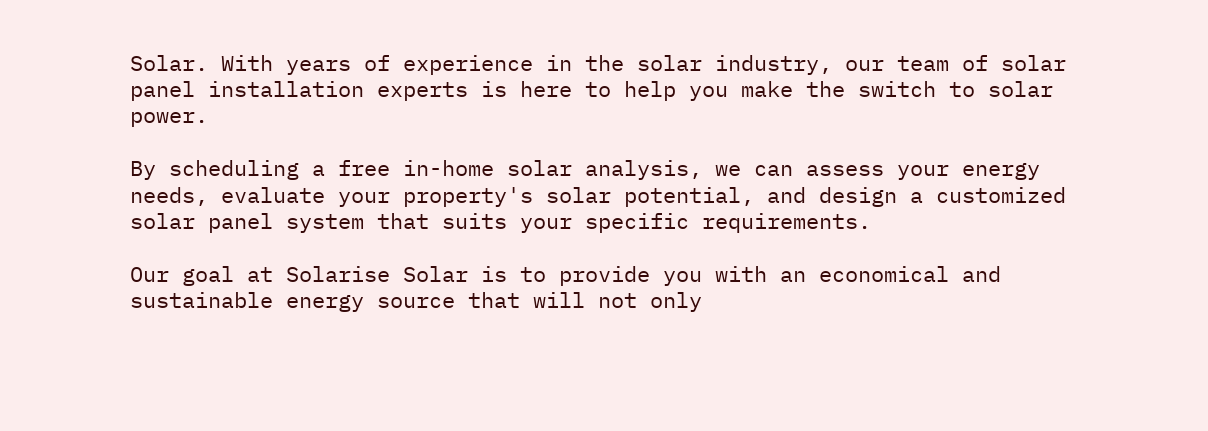Solar. With years of experience in the solar industry, our team of solar panel installation experts is here to help you make the switch to solar power.

By scheduling a free in-home solar analysis, we can assess your energy needs, evaluate your property's solar potential, and design a customized solar panel system that suits your specific requirements.

Our goal at Solarise Solar is to provide you with an economical and sustainable energy source that will not only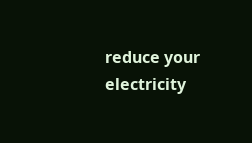reduce your electricity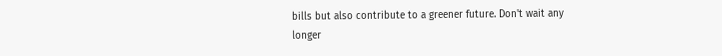bills but also contribute to a greener future. Don't wait any longer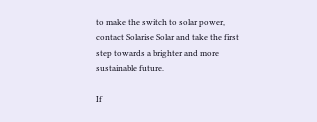to make the switch to solar power, contact Solarise Solar and take the first step towards a brighter and more sustainable future.

If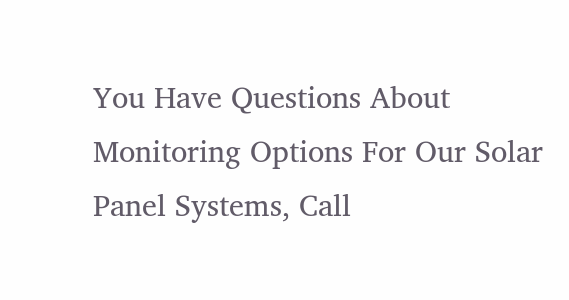You Have Questions About Monitoring Options For Our Solar Panel Systems, Call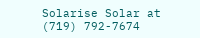Solarise Solar at (719) 792-7674